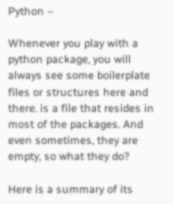Python –

Whenever you play with a python package, you will always see some boilerplate files or structures here and there. is a file that resides in most of the packages. And even sometimes, they are empty, so what they do?

Here is a summary of its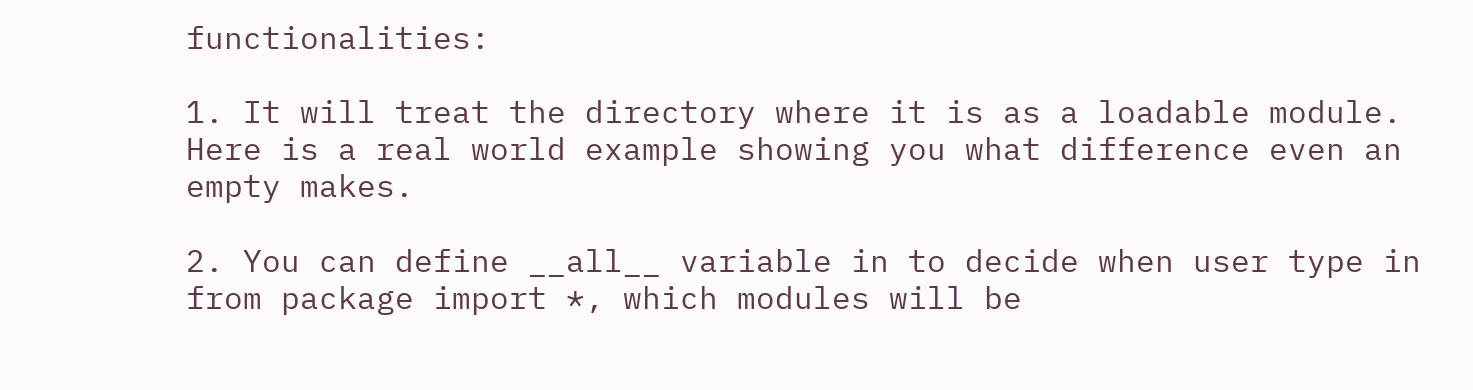functionalities:

1. It will treat the directory where it is as a loadable module.
Here is a real world example showing you what difference even an empty makes.

2. You can define __all__ variable in to decide when user type in from package import *, which modules will be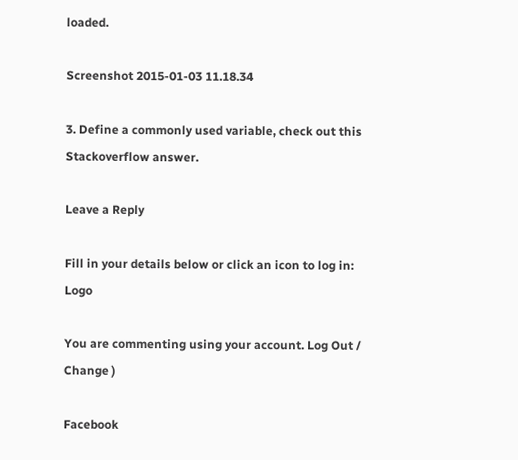loaded.

Screenshot 2015-01-03 11.18.34

3. Define a commonly used variable, check out this Stackoverflow answer.

Leave a Reply

Fill in your details below or click an icon to log in: Logo

You are commenting using your account. Log Out /  Change )

Facebook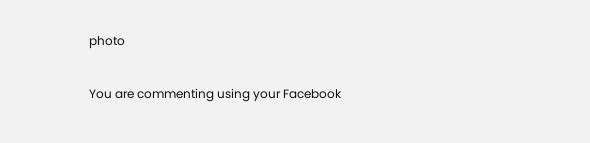photo

You are commenting using your Facebook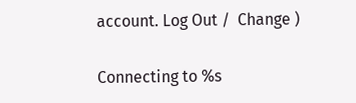account. Log Out /  Change )

Connecting to %s